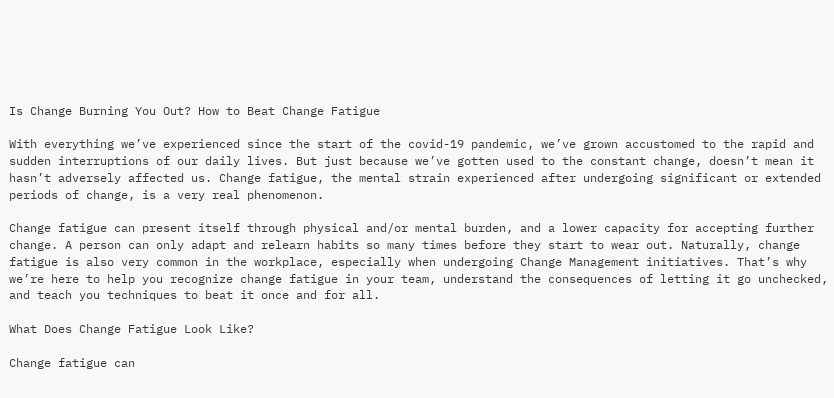Is Change Burning You Out? How to Beat Change Fatigue

With everything we’ve experienced since the start of the covid-19 pandemic, we’ve grown accustomed to the rapid and sudden interruptions of our daily lives. But just because we’ve gotten used to the constant change, doesn’t mean it hasn’t adversely affected us. Change fatigue, the mental strain experienced after undergoing significant or extended periods of change, is a very real phenomenon.

Change fatigue can present itself through physical and/or mental burden, and a lower capacity for accepting further change. A person can only adapt and relearn habits so many times before they start to wear out. Naturally, change fatigue is also very common in the workplace, especially when undergoing Change Management initiatives. That’s why we’re here to help you recognize change fatigue in your team, understand the consequences of letting it go unchecked, and teach you techniques to beat it once and for all.

What Does Change Fatigue Look Like?

Change fatigue can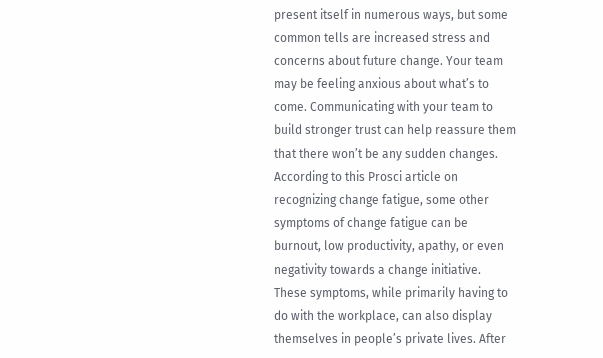present itself in numerous ways, but some common tells are increased stress and concerns about future change. Your team may be feeling anxious about what’s to come. Communicating with your team to build stronger trust can help reassure them that there won’t be any sudden changes. According to this Prosci article on recognizing change fatigue, some other symptoms of change fatigue can be burnout, low productivity, apathy, or even negativity towards a change initiative. These symptoms, while primarily having to do with the workplace, can also display themselves in people’s private lives. After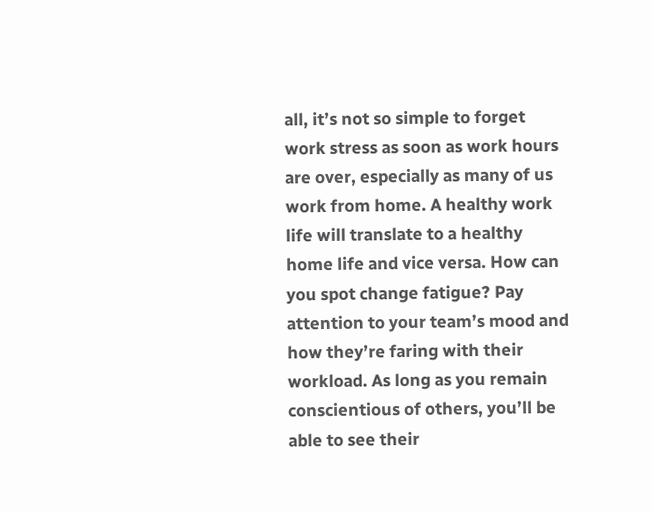all, it’s not so simple to forget work stress as soon as work hours are over, especially as many of us work from home. A healthy work life will translate to a healthy home life and vice versa. How can you spot change fatigue? Pay attention to your team’s mood and how they’re faring with their workload. As long as you remain conscientious of others, you’ll be able to see their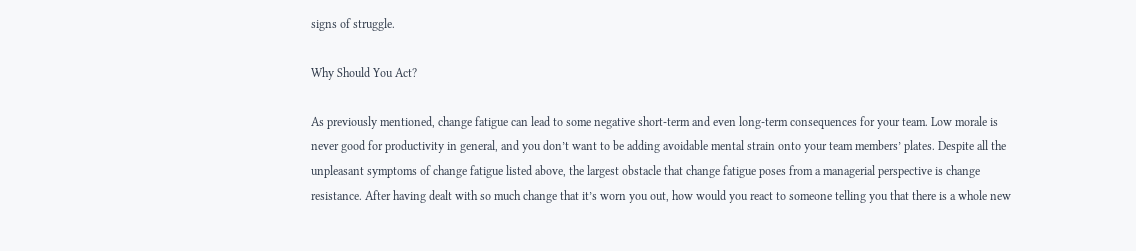signs of struggle.

Why Should You Act?

As previously mentioned, change fatigue can lead to some negative short-term and even long-term consequences for your team. Low morale is never good for productivity in general, and you don’t want to be adding avoidable mental strain onto your team members’ plates. Despite all the unpleasant symptoms of change fatigue listed above, the largest obstacle that change fatigue poses from a managerial perspective is change resistance. After having dealt with so much change that it’s worn you out, how would you react to someone telling you that there is a whole new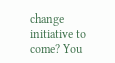change initiative to come? You